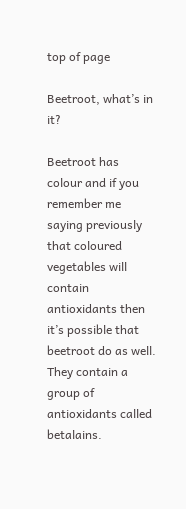top of page

Beetroot, what’s in it?

Beetroot has colour and if you remember me saying previously that coloured vegetables will contain antioxidants then it’s possible that beetroot do as well. They contain a group of antioxidants called betalains.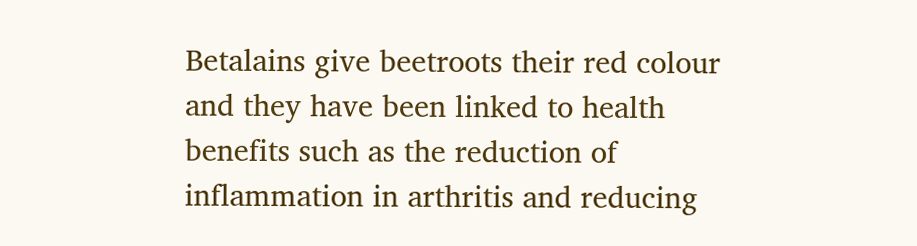Betalains give beetroots their red colour and they have been linked to health benefits such as the reduction of inflammation in arthritis and reducing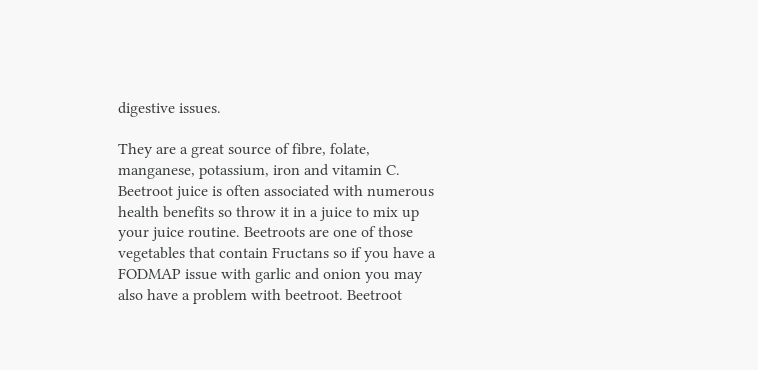digestive issues.

They are a great source of fibre, folate, manganese, potassium, iron and vitamin C. Beetroot juice is often associated with numerous health benefits so throw it in a juice to mix up your juice routine. Beetroots are one of those vegetables that contain Fructans so if you have a FODMAP issue with garlic and onion you may also have a problem with beetroot. Beetroot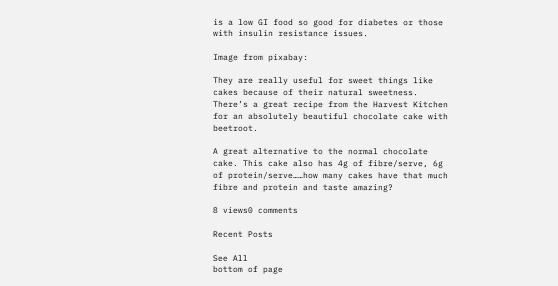is a low GI food so good for diabetes or those with insulin resistance issues.

Image from pixabay:

They are really useful for sweet things like cakes because of their natural sweetness. There’s a great recipe from the Harvest Kitchen for an absolutely beautiful chocolate cake with beetroot.

A great alternative to the normal chocolate cake. This cake also has 4g of fibre/serve, 6g of protein/serve……how many cakes have that much fibre and protein and taste amazing?

8 views0 comments

Recent Posts

See All
bottom of page